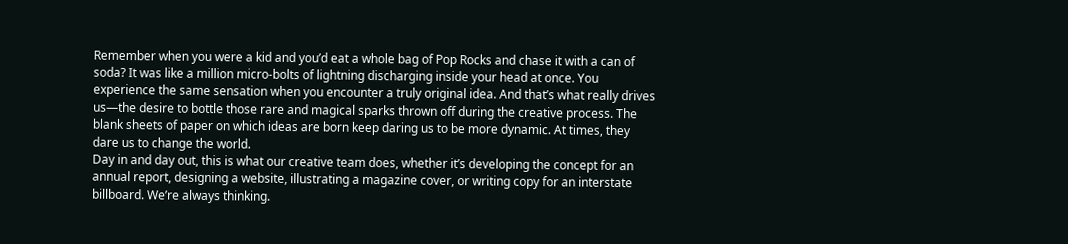Remember when you were a kid and you’d eat a whole bag of Pop Rocks and chase it with a can of soda? It was like a million micro-bolts of lightning discharging inside your head at once. You experience the same sensation when you encounter a truly original idea. And that’s what really drives us—the desire to bottle those rare and magical sparks thrown off during the creative process. The blank sheets of paper on which ideas are born keep daring us to be more dynamic. At times, they dare us to change the world.
Day in and day out, this is what our creative team does, whether it’s developing the concept for an annual report, designing a website, illustrating a magazine cover, or writing copy for an interstate billboard. We’re always thinking.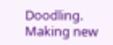Doodling. Making new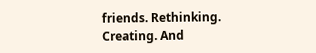friends. Rethinking. Creating. And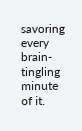savoring every brain-tingling minute of it.